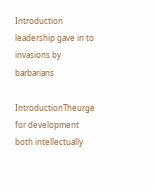Introduction leadership gave in to invasions by barbarians

IntroductionTheurge for development both intellectually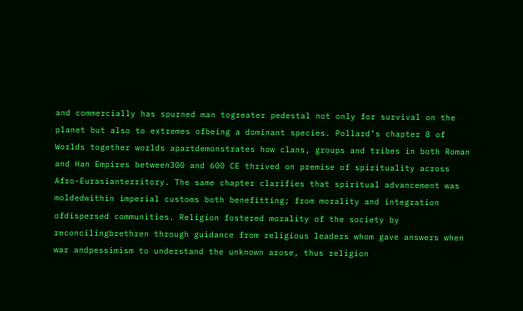and commercially has spurned man togreater pedestal not only for survival on the planet but also to extremes ofbeing a dominant species. Pollard’s chapter 8 of Worlds together worlds apartdemonstrates how clans, groups and tribes in both Roman and Han Empires between300 and 600 CE thrived on premise of spirituality across Afro-Eurasianterritory. The same chapter clarifies that spiritual advancement was moldedwithin imperial customs both benefitting; from morality and integration ofdispersed communities. Religion fostered morality of the society by reconcilingbrethren through guidance from religious leaders whom gave answers when war andpessimism to understand the unknown arose, thus religion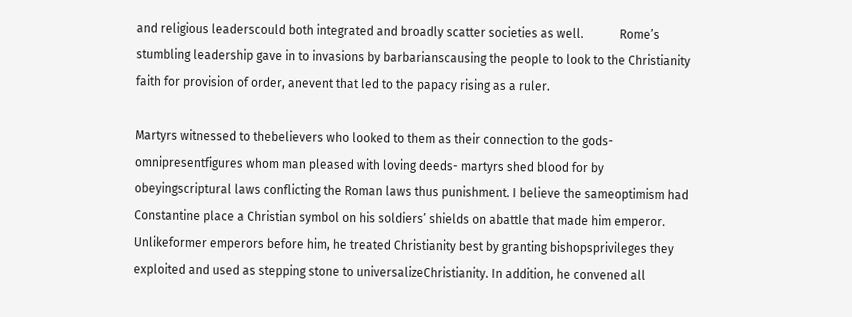and religious leaderscould both integrated and broadly scatter societies as well.            Rome’s stumbling leadership gave in to invasions by barbarianscausing the people to look to the Christianity faith for provision of order, anevent that led to the papacy rising as a ruler.

Martyrs witnessed to thebelievers who looked to them as their connection to the gods-omnipresentfigures whom man pleased with loving deeds- martyrs shed blood for by obeyingscriptural laws conflicting the Roman laws thus punishment. I believe the sameoptimism had Constantine place a Christian symbol on his soldiers’ shields on abattle that made him emperor. Unlikeformer emperors before him, he treated Christianity best by granting bishopsprivileges they exploited and used as stepping stone to universalizeChristianity. In addition, he convened all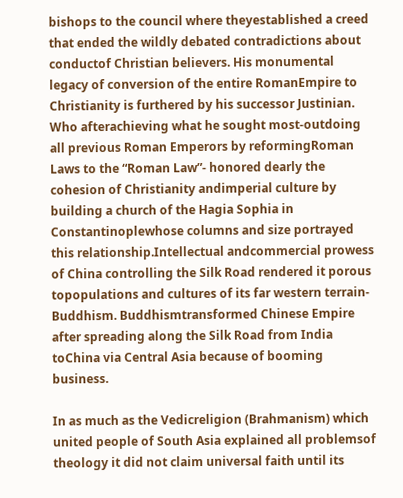bishops to the council where theyestablished a creed that ended the wildly debated contradictions about conductof Christian believers. His monumental legacy of conversion of the entire RomanEmpire to Christianity is furthered by his successor Justinian. Who afterachieving what he sought most-outdoing all previous Roman Emperors by reformingRoman Laws to the “Roman Law”- honored dearly the cohesion of Christianity andimperial culture by building a church of the Hagia Sophia in Constantinoplewhose columns and size portrayed this relationship.Intellectual andcommercial prowess of China controlling the Silk Road rendered it porous topopulations and cultures of its far western terrain-Buddhism. Buddhismtransformed Chinese Empire after spreading along the Silk Road from India toChina via Central Asia because of booming business.

In as much as the Vedicreligion (Brahmanism) which united people of South Asia explained all problemsof theology it did not claim universal faith until its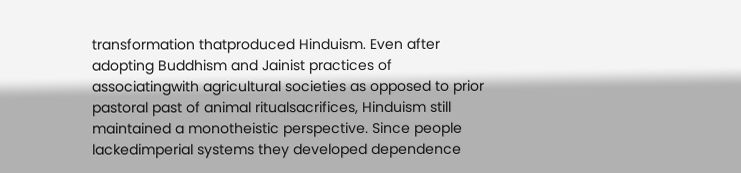transformation thatproduced Hinduism. Even after adopting Buddhism and Jainist practices of associatingwith agricultural societies as opposed to prior pastoral past of animal ritualsacrifices, Hinduism still maintained a monotheistic perspective. Since people lackedimperial systems they developed dependence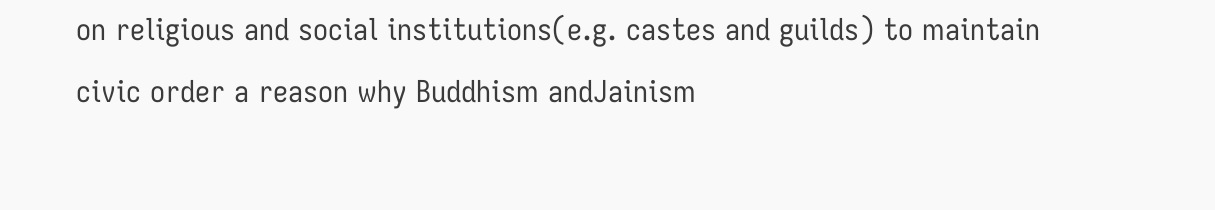on religious and social institutions(e.g. castes and guilds) to maintain civic order a reason why Buddhism andJainism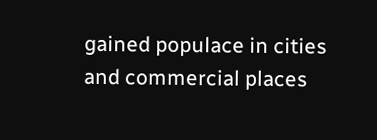gained populace in cities and commercial places